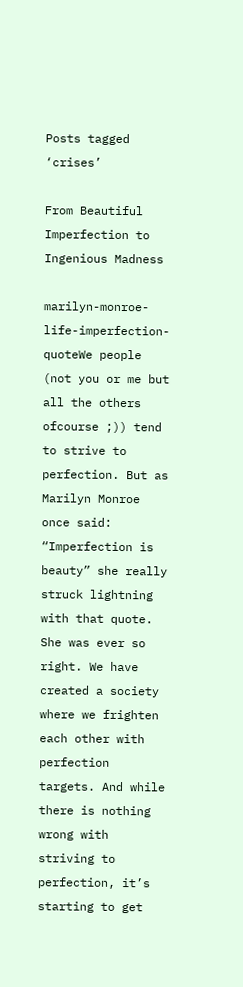Posts tagged ‘crises’

From Beautiful Imperfection to Ingenious Madness

marilyn-monroe-life-imperfection-quoteWe people (not you or me but all the others ofcourse ;)) tend to strive to perfection. But as Marilyn Monroe once said: “Imperfection is beauty” she really struck lightning with that quote. She was ever so right. We have created a society where we frighten each other with perfection targets. And while there is nothing wrong with striving to perfection, it’s starting to get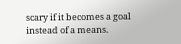scary if it becomes a goal instead of a means.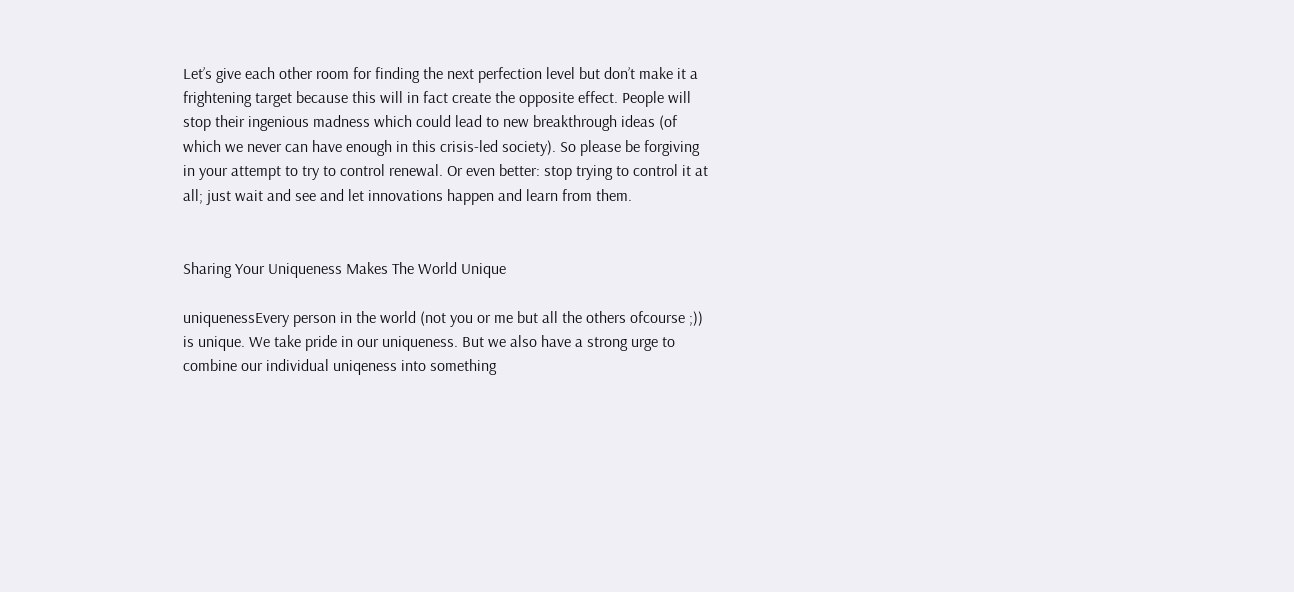Let’s give each other room for finding the next perfection level but don’t make it a frightening target because this will in fact create the opposite effect. People will stop their ingenious madness which could lead to new breakthrough ideas (of which we never can have enough in this crisis-led society). So please be forgiving in your attempt to try to control renewal. Or even better: stop trying to control it at all; just wait and see and let innovations happen and learn from them.


Sharing Your Uniqueness Makes The World Unique

uniquenessEvery person in the world (not you or me but all the others ofcourse ;)) is unique. We take pride in our uniqueness. But we also have a strong urge to combine our individual uniqeness into something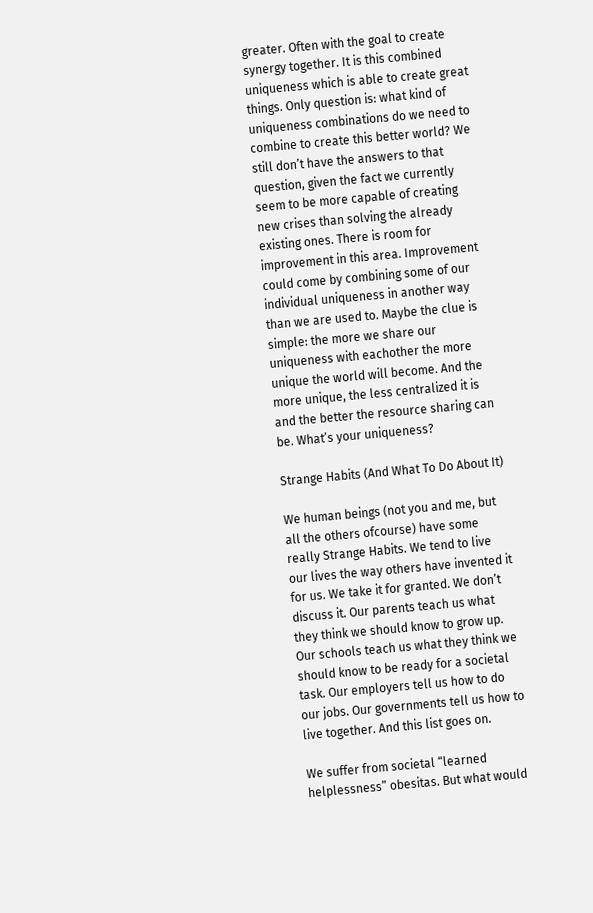greater. Often with the goal to create synergy together. It is this combined uniqueness which is able to create great things. Only question is: what kind of uniqueness combinations do we need to combine to create this better world? We still don’t have the answers to that question, given the fact we currently seem to be more capable of creating new crises than solving the already existing ones. There is room for improvement in this area. Improvement could come by combining some of our individual uniqueness in another way than we are used to. Maybe the clue is simple: the more we share our uniqueness with eachother the more unique the world will become. And the more unique, the less centralized it is and the better the resource sharing can be. What’s your uniqueness?

Strange Habits (And What To Do About It)

We human beings (not you and me, but all the others ofcourse) have some really Strange Habits. We tend to live our lives the way others have invented it for us. We take it for granted. We don’t discuss it. Our parents teach us what they think we should know to grow up. Our schools teach us what they think we should know to be ready for a societal task. Our employers tell us how to do our jobs. Our governments tell us how to live together. And this list goes on.

We suffer from societal “learned helplessness” obesitas. But what would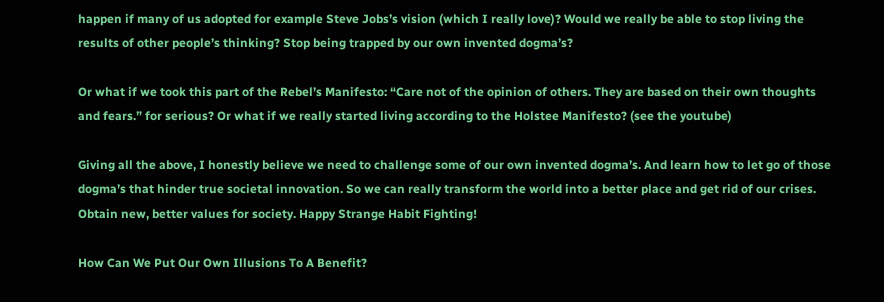happen if many of us adopted for example Steve Jobs’s vision (which I really love)? Would we really be able to stop living the results of other people’s thinking? Stop being trapped by our own invented dogma’s?

Or what if we took this part of the Rebel’s Manifesto: “Care not of the opinion of others. They are based on their own thoughts and fears.” for serious? Or what if we really started living according to the Holstee Manifesto? (see the youtube)

Giving all the above, I honestly believe we need to challenge some of our own invented dogma’s. And learn how to let go of those dogma’s that hinder true societal innovation. So we can really transform the world into a better place and get rid of our crises. Obtain new, better values for society. Happy Strange Habit Fighting!

How Can We Put Our Own Illusions To A Benefit?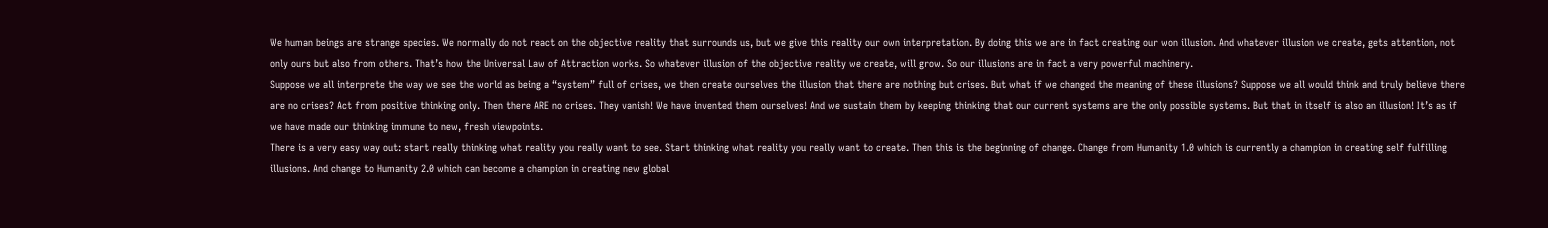We human beings are strange species. We normally do not react on the objective reality that surrounds us, but we give this reality our own interpretation. By doing this we are in fact creating our won illusion. And whatever illusion we create, gets attention, not only ours but also from others. That’s how the Universal Law of Attraction works. So whatever illusion of the objective reality we create, will grow. So our illusions are in fact a very powerful machinery.
Suppose we all interprete the way we see the world as being a “system” full of crises, we then create ourselves the illusion that there are nothing but crises. But what if we changed the meaning of these illusions? Suppose we all would think and truly believe there are no crises? Act from positive thinking only. Then there ARE no crises. They vanish! We have invented them ourselves! And we sustain them by keeping thinking that our current systems are the only possible systems. But that in itself is also an illusion! It’s as if we have made our thinking immune to new, fresh viewpoints.
There is a very easy way out: start really thinking what reality you really want to see. Start thinking what reality you really want to create. Then this is the beginning of change. Change from Humanity 1.0 which is currently a champion in creating self fulfilling illusions. And change to Humanity 2.0 which can become a champion in creating new global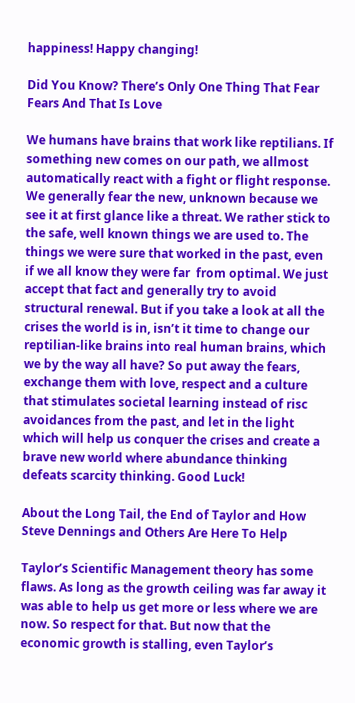happiness! Happy changing!

Did You Know? There’s Only One Thing That Fear Fears And That Is Love

We humans have brains that work like reptilians. If something new comes on our path, we allmost automatically react with a fight or flight response. We generally fear the new, unknown because we see it at first glance like a threat. We rather stick to the safe, well known things we are used to. The things we were sure that worked in the past, even if we all know they were far  from optimal. We just accept that fact and generally try to avoid structural renewal. But if you take a look at all the crises the world is in, isn’t it time to change our reptilian-like brains into real human brains, which we by the way all have? So put away the fears, exchange them with love, respect and a culture that stimulates societal learning instead of risc avoidances from the past, and let in the light which will help us conquer the crises and create a brave new world where abundance thinking defeats scarcity thinking. Good Luck!

About the Long Tail, the End of Taylor and How Steve Dennings and Others Are Here To Help

Taylor’s Scientific Management theory has some flaws. As long as the growth ceiling was far away it was able to help us get more or less where we are now. So respect for that. But now that the economic growth is stalling, even Taylor’s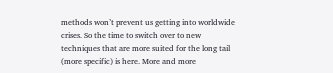methods won’t prevent us getting into worldwide crises. So the time to switch over to new techniques that are more suited for the long tail (more specific) is here. More and more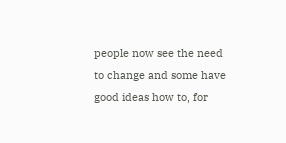people now see the need to change and some have good ideas how to, for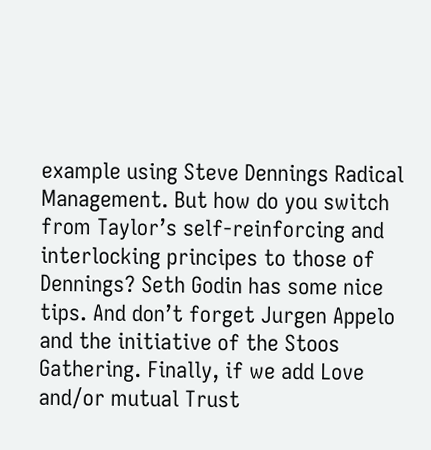example using Steve Dennings Radical Management. But how do you switch from Taylor’s self-reinforcing and interlocking principes to those of Dennings? Seth Godin has some nice tips. And don’t forget Jurgen Appelo and the initiative of the Stoos Gathering. Finally, if we add Love and/or mutual Trust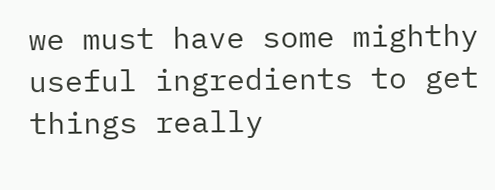we must have some mighthy useful ingredients to get things really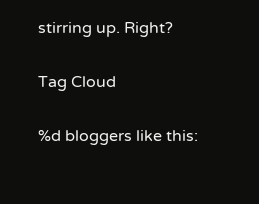stirring up. Right?

Tag Cloud

%d bloggers like this: